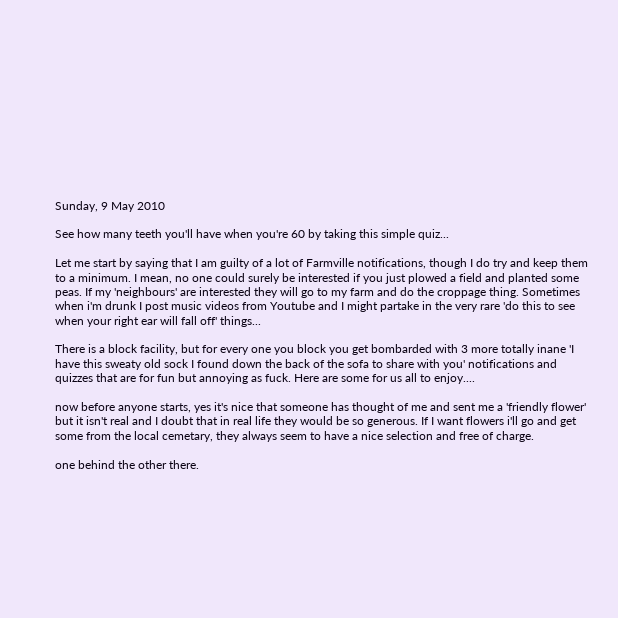Sunday, 9 May 2010

See how many teeth you'll have when you're 60 by taking this simple quiz...

Let me start by saying that I am guilty of a lot of Farmville notifications, though I do try and keep them to a minimum. I mean, no one could surely be interested if you just plowed a field and planted some peas. If my 'neighbours' are interested they will go to my farm and do the croppage thing. Sometimes when i'm drunk I post music videos from Youtube and I might partake in the very rare 'do this to see when your right ear will fall off' things...

There is a block facility, but for every one you block you get bombarded with 3 more totally inane 'I have this sweaty old sock I found down the back of the sofa to share with you' notifications and quizzes that are for fun but annoying as fuck. Here are some for us all to enjoy....

now before anyone starts, yes it's nice that someone has thought of me and sent me a 'friendly flower' but it isn't real and I doubt that in real life they would be so generous. If I want flowers i'll go and get some from the local cemetary, they always seem to have a nice selection and free of charge.

one behind the other there.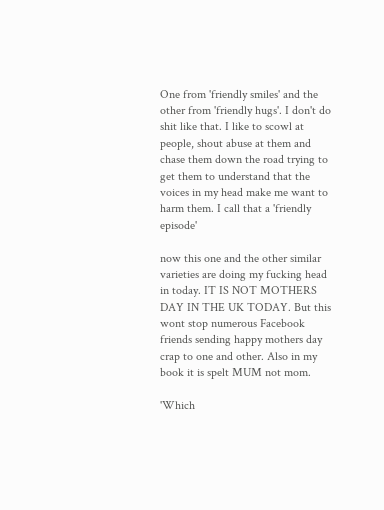One from 'friendly smiles' and the other from 'friendly hugs'. I don't do shit like that. I like to scowl at people, shout abuse at them and chase them down the road trying to get them to understand that the voices in my head make me want to harm them. I call that a 'friendly episode'

now this one and the other similar varieties are doing my fucking head in today. IT IS NOT MOTHERS DAY IN THE UK TODAY. But this wont stop numerous Facebook friends sending happy mothers day crap to one and other. Also in my book it is spelt MUM not mom.

'Which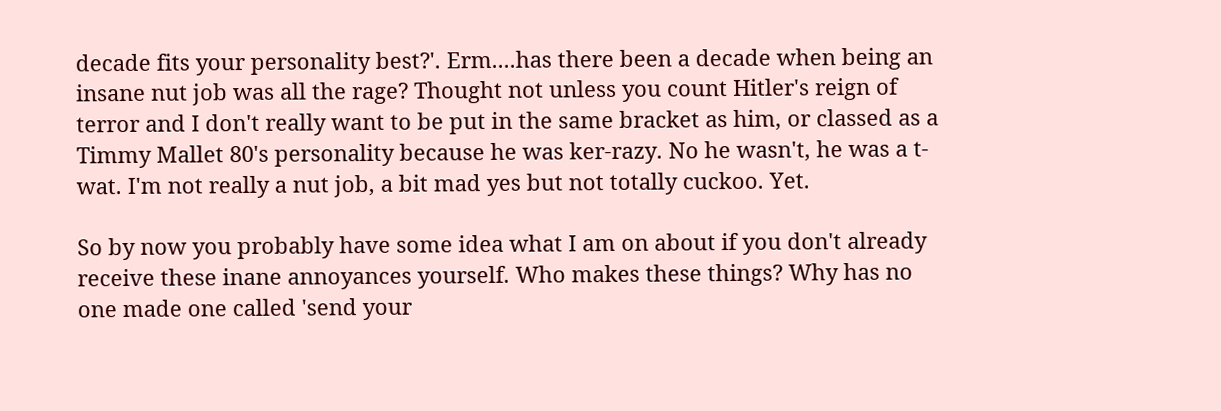decade fits your personality best?'. Erm....has there been a decade when being an insane nut job was all the rage? Thought not unless you count Hitler's reign of terror and I don't really want to be put in the same bracket as him, or classed as a Timmy Mallet 80's personality because he was ker-razy. No he wasn't, he was a t-wat. I'm not really a nut job, a bit mad yes but not totally cuckoo. Yet.

So by now you probably have some idea what I am on about if you don't already receive these inane annoyances yourself. Who makes these things? Why has no one made one called 'send your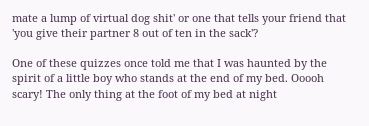mate a lump of virtual dog shit' or one that tells your friend that 'you give their partner 8 out of ten in the sack'?

One of these quizzes once told me that I was haunted by the spirit of a little boy who stands at the end of my bed. Ooooh scary! The only thing at the foot of my bed at night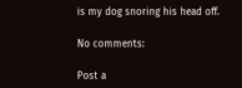is my dog snoring his head off.

No comments:

Post a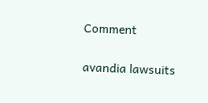Comment


avandia lawsuits